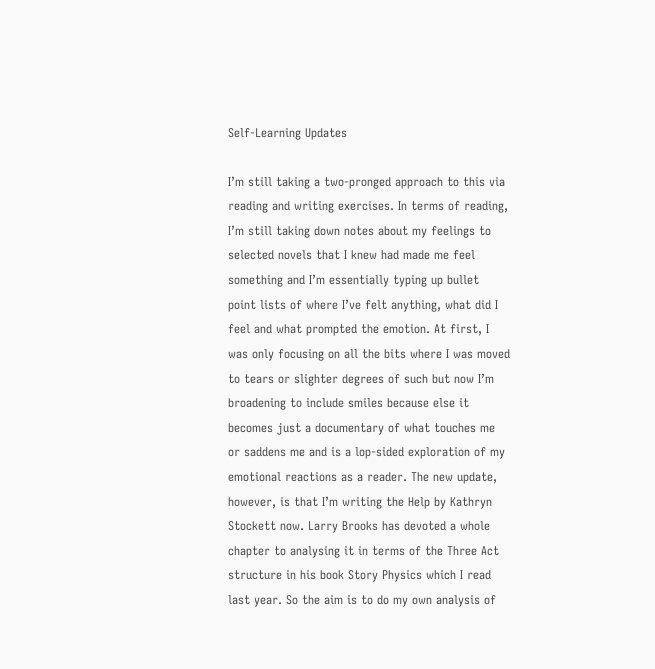Self-Learning Updates

I’m still taking a two-pronged approach to this via reading and writing exercises. In terms of reading, I’m still taking down notes about my feelings to selected novels that I knew had made me feel something and I’m essentially typing up bullet point lists of where I’ve felt anything, what did I feel and what prompted the emotion. At first, I was only focusing on all the bits where I was moved to tears or slighter degrees of such but now I’m broadening to include smiles because else it becomes just a documentary of what touches me or saddens me and is a lop-sided exploration of my emotional reactions as a reader. The new update, however, is that I’m writing the Help by Kathryn Stockett now. Larry Brooks has devoted a whole chapter to analysing it in terms of the Three Act structure in his book Story Physics which I read last year. So the aim is to do my own analysis of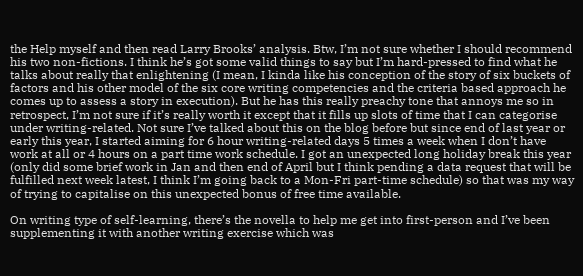the Help myself and then read Larry Brooks’ analysis. Btw, I’m not sure whether I should recommend his two non-fictions. I think he’s got some valid things to say but I’m hard-pressed to find what he talks about really that enlightening (I mean, I kinda like his conception of the story of six buckets of factors and his other model of the six core writing competencies and the criteria based approach he comes up to assess a story in execution). But he has this really preachy tone that annoys me so in retrospect, I’m not sure if it’s really worth it except that it fills up slots of time that I can categorise under writing-related. Not sure I’ve talked about this on the blog before but since end of last year or early this year, I started aiming for 6 hour writing-related days 5 times a week when I don’t have work at all or 4 hours on a part time work schedule. I got an unexpected long holiday break this year (only did some brief work in Jan and then end of April but I think pending a data request that will be fulfilled next week latest, I think I’m going back to a Mon-Fri part-time schedule) so that was my way of trying to capitalise on this unexpected bonus of free time available.

On writing type of self-learning, there’s the novella to help me get into first-person and I’ve been supplementing it with another writing exercise which was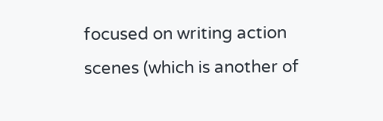focused on writing action scenes (which is another of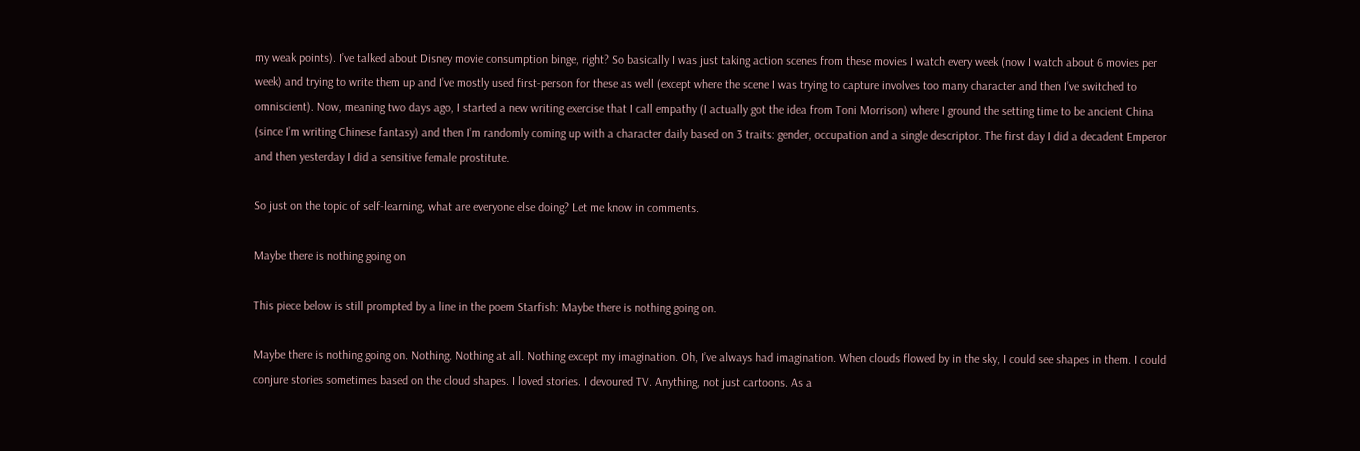my weak points). I’ve talked about Disney movie consumption binge, right? So basically I was just taking action scenes from these movies I watch every week (now I watch about 6 movies per week) and trying to write them up and I’ve mostly used first-person for these as well (except where the scene I was trying to capture involves too many character and then I’ve switched to omniscient). Now, meaning two days ago, I started a new writing exercise that I call empathy (I actually got the idea from Toni Morrison) where I ground the setting time to be ancient China (since I’m writing Chinese fantasy) and then I’m randomly coming up with a character daily based on 3 traits: gender, occupation and a single descriptor. The first day I did a decadent Emperor and then yesterday I did a sensitive female prostitute.

So just on the topic of self-learning, what are everyone else doing? Let me know in comments.

Maybe there is nothing going on

This piece below is still prompted by a line in the poem Starfish: Maybe there is nothing going on.

Maybe there is nothing going on. Nothing. Nothing at all. Nothing except my imagination. Oh, I’ve always had imagination. When clouds flowed by in the sky, I could see shapes in them. I could conjure stories sometimes based on the cloud shapes. I loved stories. I devoured TV. Anything, not just cartoons. As a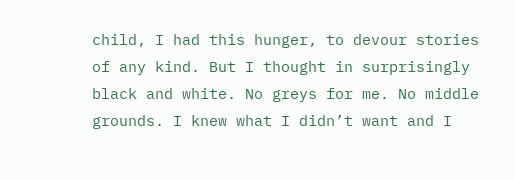child, I had this hunger, to devour stories of any kind. But I thought in surprisingly black and white. No greys for me. No middle grounds. I knew what I didn’t want and I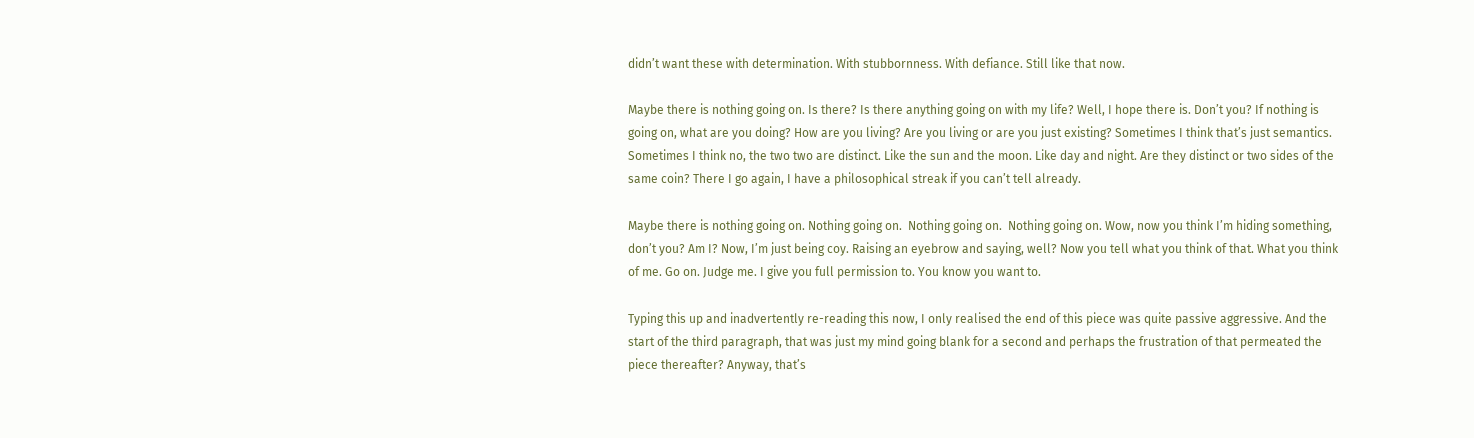didn’t want these with determination. With stubbornness. With defiance. Still like that now.

Maybe there is nothing going on. Is there? Is there anything going on with my life? Well, I hope there is. Don’t you? If nothing is going on, what are you doing? How are you living? Are you living or are you just existing? Sometimes I think that’s just semantics. Sometimes I think no, the two two are distinct. Like the sun and the moon. Like day and night. Are they distinct or two sides of the same coin? There I go again, I have a philosophical streak if you can’t tell already.

Maybe there is nothing going on. Nothing going on.  Nothing going on.  Nothing going on. Wow, now you think I’m hiding something, don’t you? Am I? Now, I’m just being coy. Raising an eyebrow and saying, well? Now you tell what you think of that. What you think of me. Go on. Judge me. I give you full permission to. You know you want to.

Typing this up and inadvertently re-reading this now, I only realised the end of this piece was quite passive aggressive. And the start of the third paragraph, that was just my mind going blank for a second and perhaps the frustration of that permeated the piece thereafter? Anyway, that’s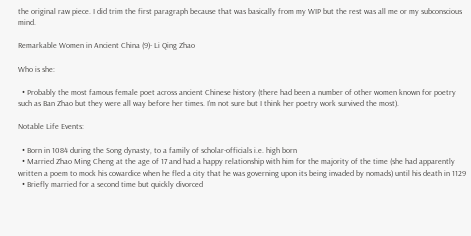the original raw piece. I did trim the first paragraph because that was basically from my WIP but the rest was all me or my subconscious mind.

Remarkable Women in Ancient China (9)- Li Qing Zhao

Who is she:

  • Probably the most famous female poet across ancient Chinese history (there had been a number of other women known for poetry such as Ban Zhao but they were all way before her times. I’m not sure but I think her poetry work survived the most).

Notable Life Events:

  • Born in 1084 during the Song dynasty, to a family of scholar-officials i.e. high born
  • Married Zhao Ming Cheng at the age of 17 and had a happy relationship with him for the majority of the time (she had apparently written a poem to mock his cowardice when he fled a city that he was governing upon its being invaded by nomads) until his death in 1129
  • Briefly married for a second time but quickly divorced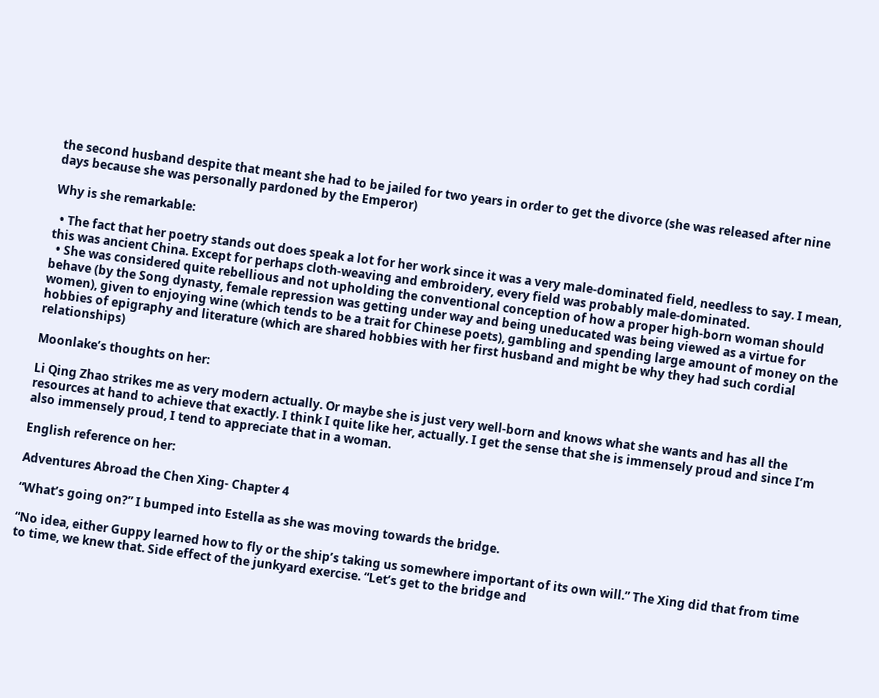the second husband despite that meant she had to be jailed for two years in order to get the divorce (she was released after nine days because she was personally pardoned by the Emperor)

Why is she remarkable:

  • The fact that her poetry stands out does speak a lot for her work since it was a very male-dominated field, needless to say. I mean, this was ancient China. Except for perhaps cloth-weaving and embroidery, every field was probably male-dominated.
  • She was considered quite rebellious and not upholding the conventional conception of how a proper high-born woman should behave (by the Song dynasty, female repression was getting under way and being uneducated was being viewed as a virtue for women), given to enjoying wine (which tends to be a trait for Chinese poets), gambling and spending large amount of money on the hobbies of epigraphy and literature (which are shared hobbies with her first husband and might be why they had such cordial relationships)

Moonlake’s thoughts on her:

Li Qing Zhao strikes me as very modern actually. Or maybe she is just very well-born and knows what she wants and has all the resources at hand to achieve that exactly. I think I quite like her, actually. I get the sense that she is immensely proud and since I’m also immensely proud, I tend to appreciate that in a woman.

English reference on her:

Adventures Abroad the Chen Xing- Chapter 4

“What’s going on?” I bumped into Estella as she was moving towards the bridge.

“No idea, either Guppy learned how to fly or the ship’s taking us somewhere important of its own will.” The Xing did that from time to time, we knew that. Side effect of the junkyard exercise. “Let’s get to the bridge and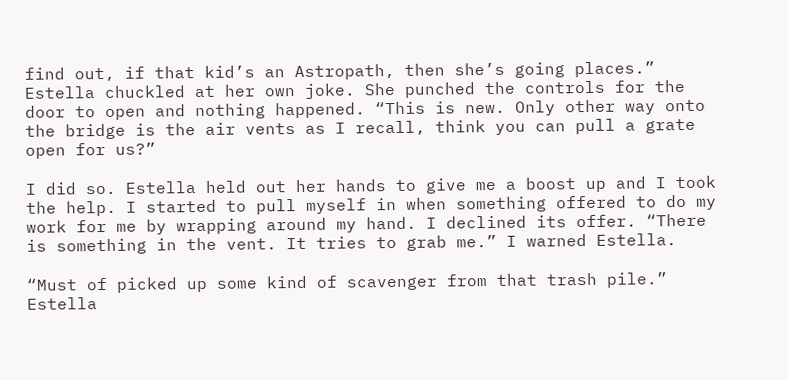find out, if that kid’s an Astropath, then she’s going places.” Estella chuckled at her own joke. She punched the controls for the door to open and nothing happened. “This is new. Only other way onto the bridge is the air vents as I recall, think you can pull a grate open for us?”

I did so. Estella held out her hands to give me a boost up and I took the help. I started to pull myself in when something offered to do my work for me by wrapping around my hand. I declined its offer. “There is something in the vent. It tries to grab me.” I warned Estella.

“Must of picked up some kind of scavenger from that trash pile.” Estella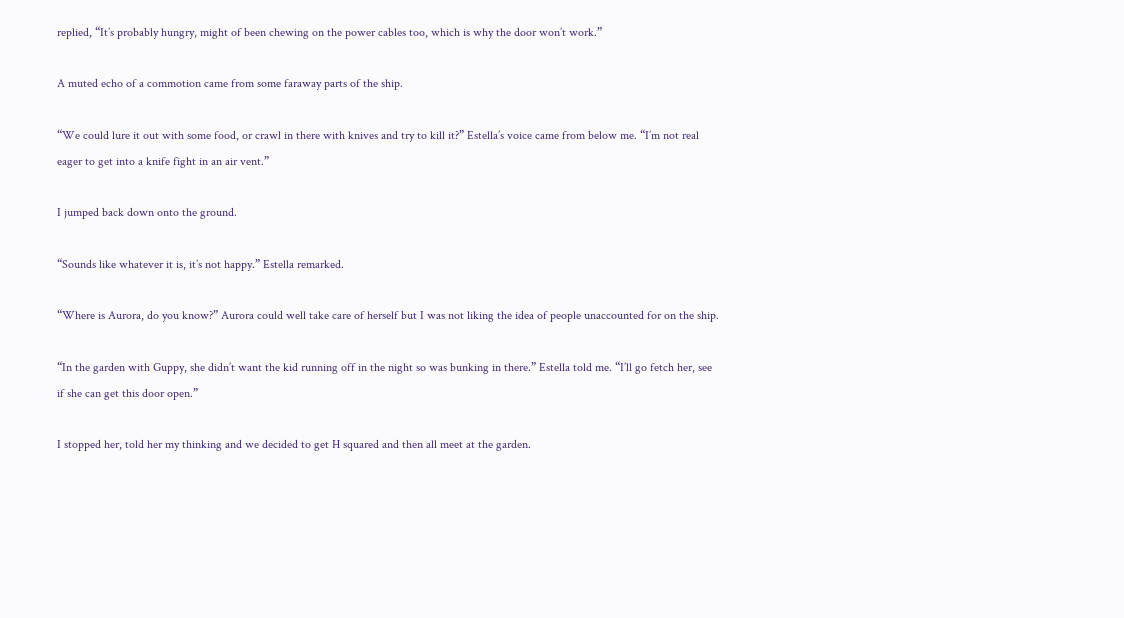replied, “It’s probably hungry, might of been chewing on the power cables too, which is why the door won’t work.”

A muted echo of a commotion came from some faraway parts of the ship.

“We could lure it out with some food, or crawl in there with knives and try to kill it?” Estella’s voice came from below me. “I’m not real eager to get into a knife fight in an air vent.”

I jumped back down onto the ground.

“Sounds like whatever it is, it’s not happy.” Estella remarked.

“Where is Aurora, do you know?” Aurora could well take care of herself but I was not liking the idea of people unaccounted for on the ship.

“In the garden with Guppy, she didn’t want the kid running off in the night so was bunking in there.” Estella told me. “I’ll go fetch her, see if she can get this door open.”

I stopped her, told her my thinking and we decided to get H squared and then all meet at the garden.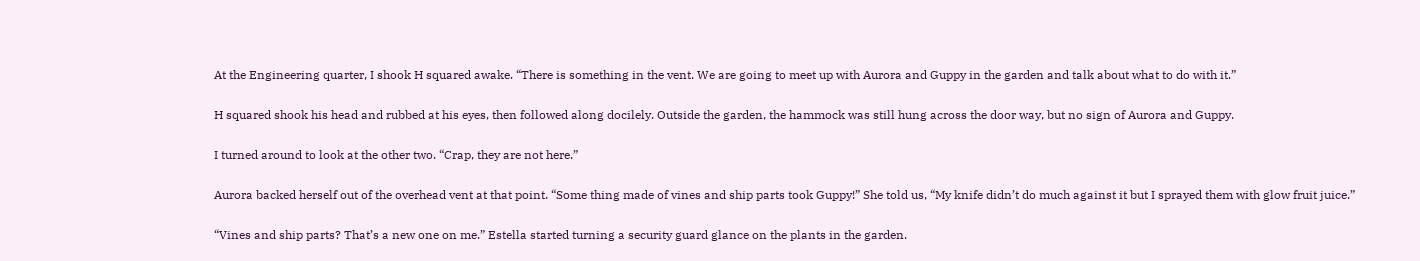At the Engineering quarter, I shook H squared awake. “There is something in the vent. We are going to meet up with Aurora and Guppy in the garden and talk about what to do with it.”

H squared shook his head and rubbed at his eyes, then followed along docilely. Outside the garden, the hammock was still hung across the door way, but no sign of Aurora and Guppy.

I turned around to look at the other two. “Crap, they are not here.”

Aurora backed herself out of the overhead vent at that point. “Some thing made of vines and ship parts took Guppy!” She told us, “My knife didn’t do much against it but I sprayed them with glow fruit juice.”

“Vines and ship parts? That’s a new one on me.” Estella started turning a security guard glance on the plants in the garden.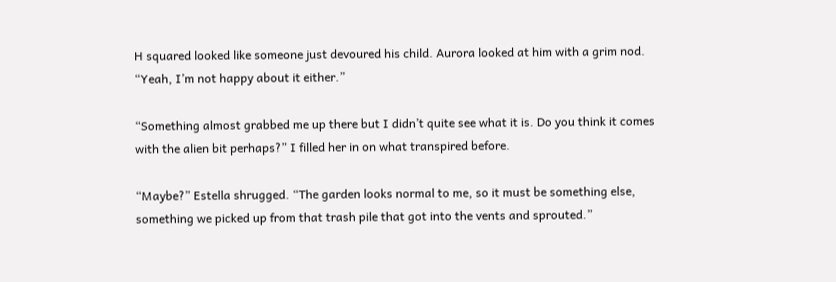H squared looked like someone just devoured his child. Aurora looked at him with a grim nod. “Yeah, I’m not happy about it either.”

“Something almost grabbed me up there but I didn’t quite see what it is. Do you think it comes with the alien bit perhaps?” I filled her in on what transpired before.

“Maybe?” Estella shrugged. “The garden looks normal to me, so it must be something else, something we picked up from that trash pile that got into the vents and sprouted.”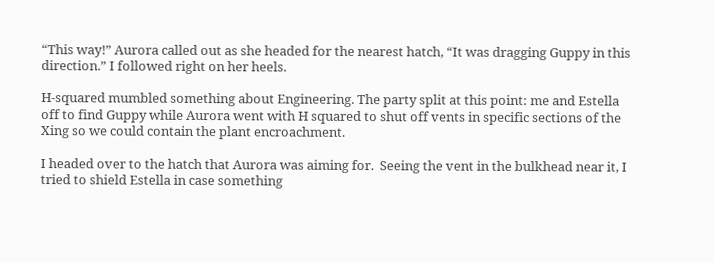“This way!” Aurora called out as she headed for the nearest hatch, “It was dragging Guppy in this direction.” I followed right on her heels.

H-squared mumbled something about Engineering. The party split at this point: me and Estella off to find Guppy while Aurora went with H squared to shut off vents in specific sections of the Xing so we could contain the plant encroachment.

I headed over to the hatch that Aurora was aiming for.  Seeing the vent in the bulkhead near it, I tried to shield Estella in case something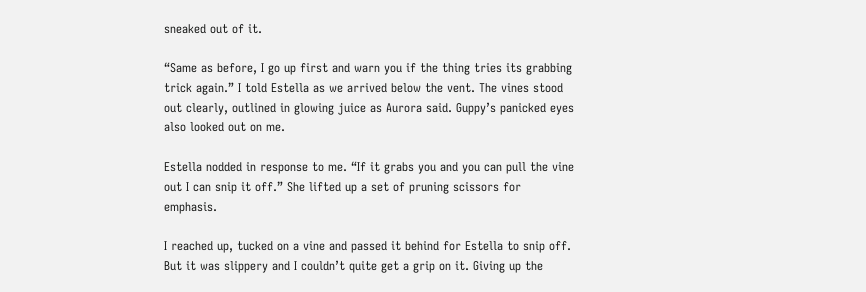sneaked out of it.

“Same as before, I go up first and warn you if the thing tries its grabbing trick again.” I told Estella as we arrived below the vent. The vines stood out clearly, outlined in glowing juice as Aurora said. Guppy’s panicked eyes also looked out on me.

Estella nodded in response to me. “If it grabs you and you can pull the vine out I can snip it off.” She lifted up a set of pruning scissors for emphasis.

I reached up, tucked on a vine and passed it behind for Estella to snip off. But it was slippery and I couldn’t quite get a grip on it. Giving up the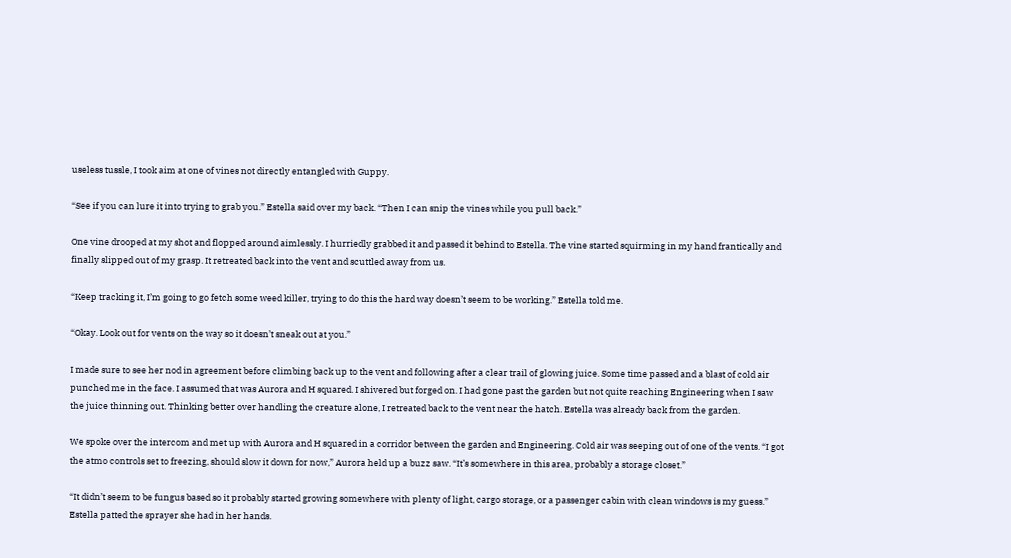useless tussle, I took aim at one of vines not directly entangled with Guppy.

“See if you can lure it into trying to grab you.” Estella said over my back. “Then I can snip the vines while you pull back.”

One vine drooped at my shot and flopped around aimlessly. I hurriedly grabbed it and passed it behind to Estella. The vine started squirming in my hand frantically and finally slipped out of my grasp. It retreated back into the vent and scuttled away from us.

“Keep tracking it, I’m going to go fetch some weed killer, trying to do this the hard way doesn’t seem to be working.” Estella told me.

“Okay. Look out for vents on the way so it doesn’t sneak out at you.”

I made sure to see her nod in agreement before climbing back up to the vent and following after a clear trail of glowing juice. Some time passed and a blast of cold air punched me in the face. I assumed that was Aurora and H squared. I shivered but forged on. I had gone past the garden but not quite reaching Engineering when I saw the juice thinning out. Thinking better over handling the creature alone, I retreated back to the vent near the hatch. Estella was already back from the garden.

We spoke over the intercom and met up with Aurora and H squared in a corridor between the garden and Engineering. Cold air was seeping out of one of the vents. “I got the atmo controls set to freezing, should slow it down for now,” Aurora held up a buzz saw. “It’s somewhere in this area, probably a storage closet.”

“It didn’t seem to be fungus based so it probably started growing somewhere with plenty of light, cargo storage, or a passenger cabin with clean windows is my guess.” Estella patted the sprayer she had in her hands.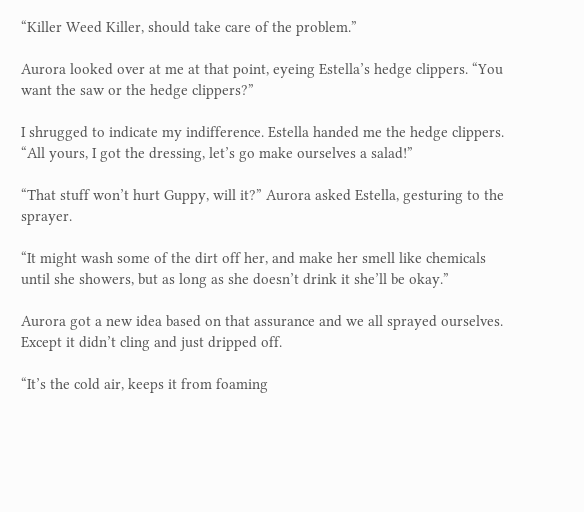“Killer Weed Killer, should take care of the problem.”

Aurora looked over at me at that point, eyeing Estella’s hedge clippers. “You want the saw or the hedge clippers?”

I shrugged to indicate my indifference. Estella handed me the hedge clippers. “All yours, I got the dressing, let’s go make ourselves a salad!”

“That stuff won’t hurt Guppy, will it?” Aurora asked Estella, gesturing to the sprayer.

“It might wash some of the dirt off her, and make her smell like chemicals until she showers, but as long as she doesn’t drink it she’ll be okay.”

Aurora got a new idea based on that assurance and we all sprayed ourselves. Except it didn’t cling and just dripped off.

“It’s the cold air, keeps it from foaming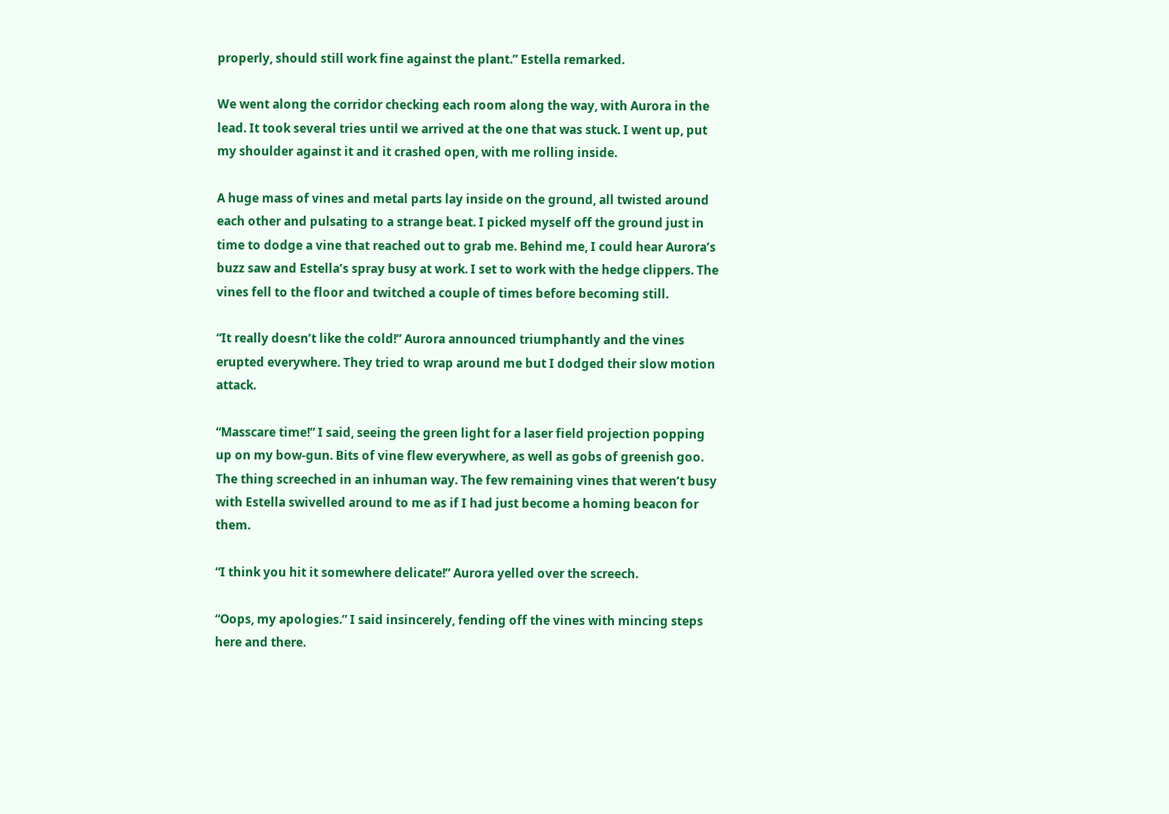properly, should still work fine against the plant.” Estella remarked.

We went along the corridor checking each room along the way, with Aurora in the lead. It took several tries until we arrived at the one that was stuck. I went up, put my shoulder against it and it crashed open, with me rolling inside.

A huge mass of vines and metal parts lay inside on the ground, all twisted around each other and pulsating to a strange beat. I picked myself off the ground just in time to dodge a vine that reached out to grab me. Behind me, I could hear Aurora’s buzz saw and Estella’s spray busy at work. I set to work with the hedge clippers. The vines fell to the floor and twitched a couple of times before becoming still.

“It really doesn’t like the cold!” Aurora announced triumphantly and the vines erupted everywhere. They tried to wrap around me but I dodged their slow motion attack.

“Masscare time!” I said, seeing the green light for a laser field projection popping up on my bow-gun. Bits of vine flew everywhere, as well as gobs of greenish goo. The thing screeched in an inhuman way. The few remaining vines that weren’t busy with Estella swivelled around to me as if I had just become a homing beacon for them.

“I think you hit it somewhere delicate!” Aurora yelled over the screech.

“Oops, my apologies.” I said insincerely, fending off the vines with mincing steps here and there.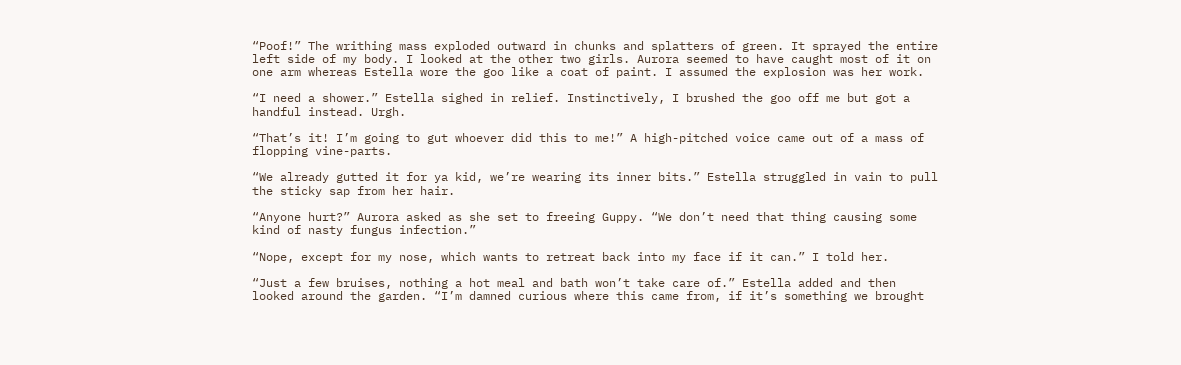“Poof!” The writhing mass exploded outward in chunks and splatters of green. It sprayed the entire left side of my body. I looked at the other two girls. Aurora seemed to have caught most of it on one arm whereas Estella wore the goo like a coat of paint. I assumed the explosion was her work.

“I need a shower.” Estella sighed in relief. Instinctively, I brushed the goo off me but got a handful instead. Urgh.

“That’s it! I’m going to gut whoever did this to me!” A high-pitched voice came out of a mass of flopping vine-parts.

“We already gutted it for ya kid, we’re wearing its inner bits.” Estella struggled in vain to pull the sticky sap from her hair.

“Anyone hurt?” Aurora asked as she set to freeing Guppy. “We don’t need that thing causing some kind of nasty fungus infection.”

“Nope, except for my nose, which wants to retreat back into my face if it can.” I told her.

“Just a few bruises, nothing a hot meal and bath won’t take care of.” Estella added and then looked around the garden. “I’m damned curious where this came from, if it’s something we brought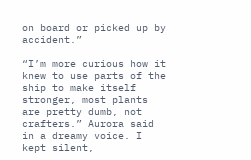on board or picked up by accident.”

“I’m more curious how it knew to use parts of the ship to make itself stronger, most plants are pretty dumb, not crafters.” Aurora said in a dreamy voice. I kept silent,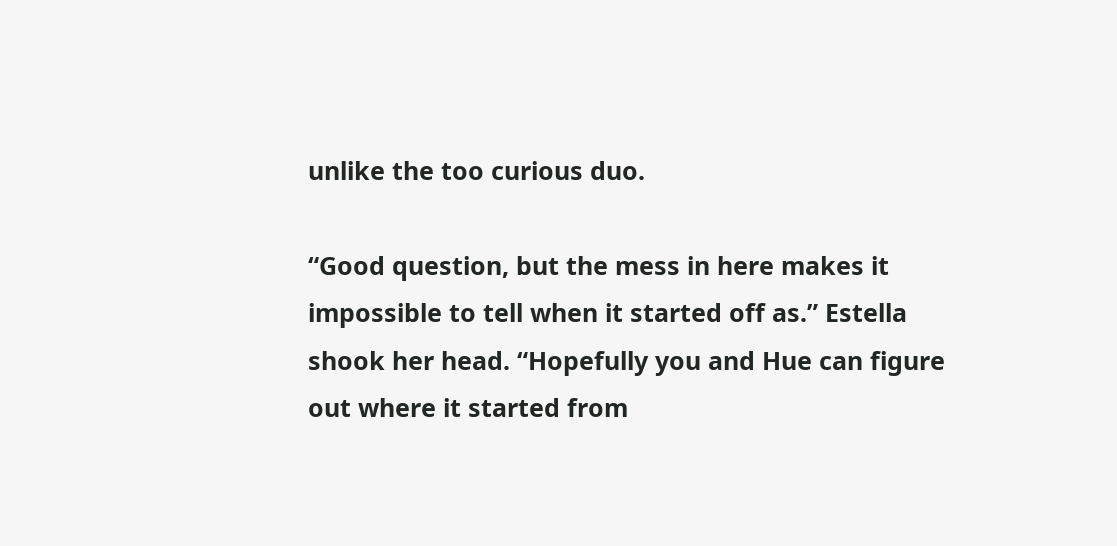unlike the too curious duo.

“Good question, but the mess in here makes it impossible to tell when it started off as.” Estella shook her head. “Hopefully you and Hue can figure out where it started from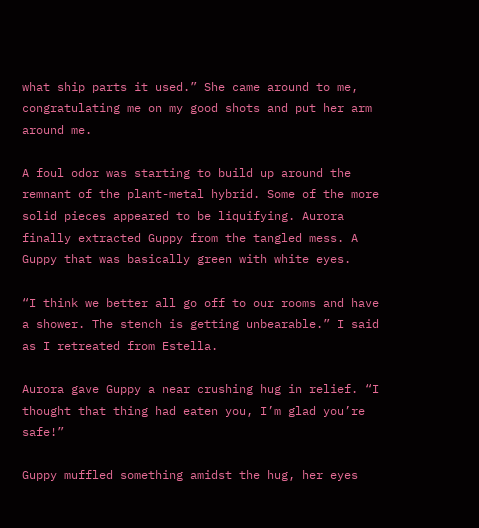what ship parts it used.” She came around to me, congratulating me on my good shots and put her arm around me.

A foul odor was starting to build up around the remnant of the plant-metal hybrid. Some of the more solid pieces appeared to be liquifying. Aurora finally extracted Guppy from the tangled mess. A Guppy that was basically green with white eyes.

“I think we better all go off to our rooms and have a shower. The stench is getting unbearable.” I said as I retreated from Estella.

Aurora gave Guppy a near crushing hug in relief. “I thought that thing had eaten you, I’m glad you’re safe!”

Guppy muffled something amidst the hug, her eyes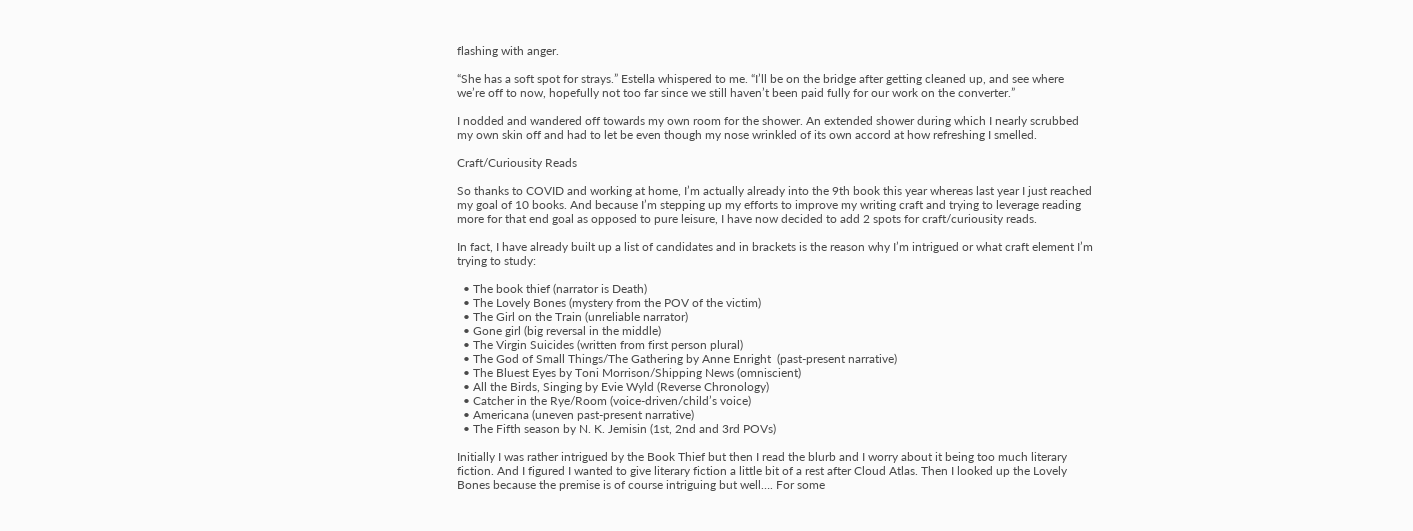flashing with anger.

“She has a soft spot for strays.” Estella whispered to me. “I’ll be on the bridge after getting cleaned up, and see where we’re off to now, hopefully not too far since we still haven’t been paid fully for our work on the converter.”

I nodded and wandered off towards my own room for the shower. An extended shower during which I nearly scrubbed my own skin off and had to let be even though my nose wrinkled of its own accord at how refreshing I smelled.

Craft/Curiousity Reads

So thanks to COVID and working at home, I’m actually already into the 9th book this year whereas last year I just reached my goal of 10 books. And because I’m stepping up my efforts to improve my writing craft and trying to leverage reading more for that end goal as opposed to pure leisure, I have now decided to add 2 spots for craft/curiousity reads.

In fact, I have already built up a list of candidates and in brackets is the reason why I’m intrigued or what craft element I’m trying to study:

  • The book thief (narrator is Death)
  • The Lovely Bones (mystery from the POV of the victim)
  • The Girl on the Train (unreliable narrator)
  • Gone girl (big reversal in the middle)
  • The Virgin Suicides (written from first person plural)
  • The God of Small Things/The Gathering by Anne Enright  (past-present narrative)
  • The Bluest Eyes by Toni Morrison/Shipping News (omniscient)
  • All the Birds, Singing by Evie Wyld (Reverse Chronology)
  • Catcher in the Rye/Room (voice-driven/child’s voice)
  • Americana (uneven past-present narrative)
  • The Fifth season by N. K. Jemisin (1st, 2nd and 3rd POVs)

Initially I was rather intrigued by the Book Thief but then I read the blurb and I worry about it being too much literary fiction. And I figured I wanted to give literary fiction a little bit of a rest after Cloud Atlas. Then I looked up the Lovely Bones because the premise is of course intriguing but well…. For some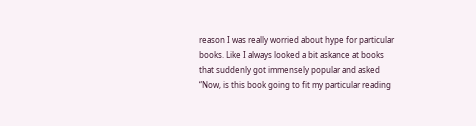reason I was really worried about hype for particular books. Like I always looked a bit askance at books that suddenly got immensely popular and asked “Now, is this book going to fit my particular reading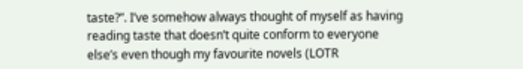taste?”. I’ve somehow always thought of myself as having reading taste that doesn’t quite conform to everyone else’s even though my favourite novels (LOTR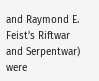and Raymond E. Feist’s Riftwar and Serpentwar) were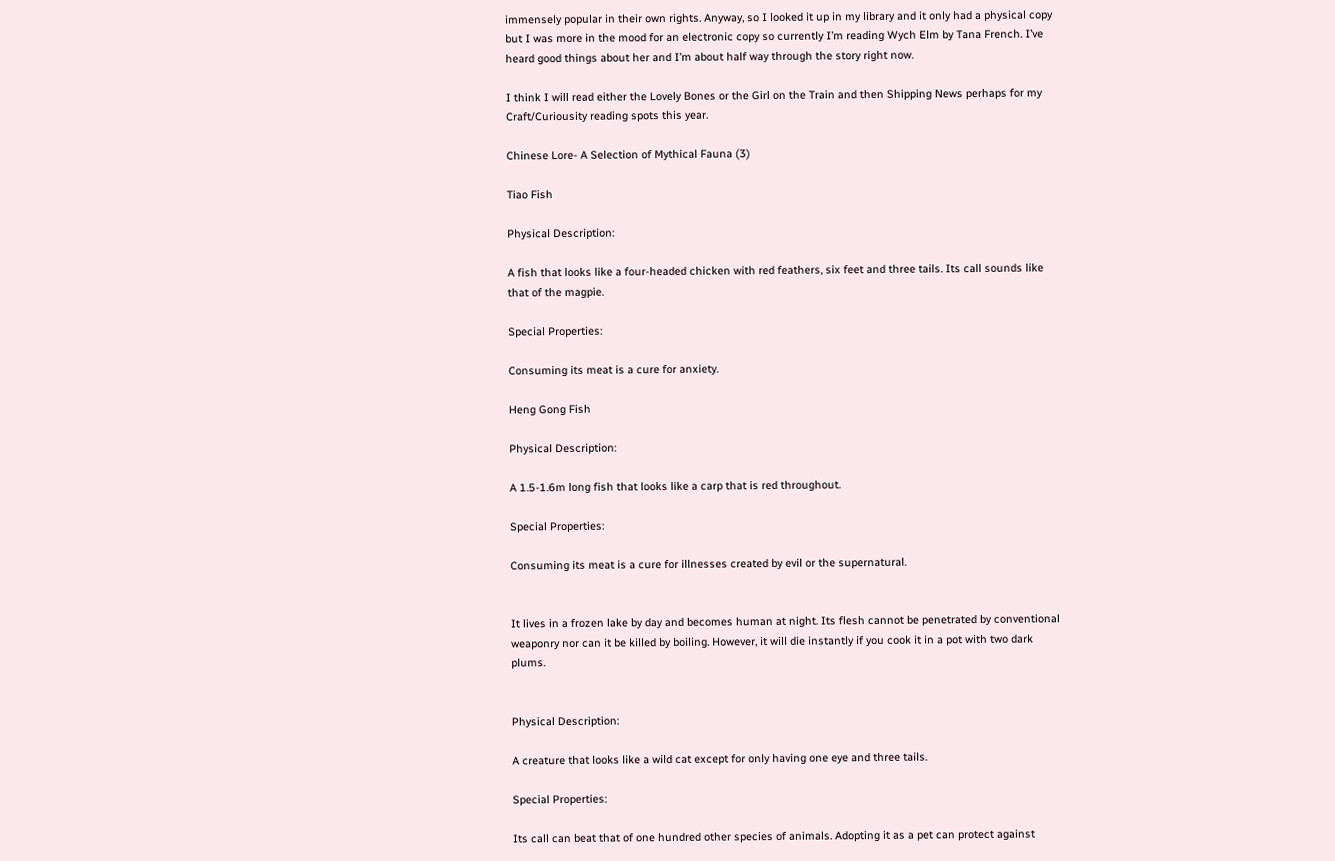immensely popular in their own rights. Anyway, so I looked it up in my library and it only had a physical copy but I was more in the mood for an electronic copy so currently I’m reading Wych Elm by Tana French. I’ve heard good things about her and I’m about half way through the story right now.

I think I will read either the Lovely Bones or the Girl on the Train and then Shipping News perhaps for my Craft/Curiousity reading spots this year.

Chinese Lore- A Selection of Mythical Fauna (3)

Tiao Fish

Physical Description:

A fish that looks like a four-headed chicken with red feathers, six feet and three tails. Its call sounds like that of the magpie.

Special Properties:

Consuming its meat is a cure for anxiety.

Heng Gong Fish

Physical Description:

A 1.5-1.6m long fish that looks like a carp that is red throughout.

Special Properties:

Consuming its meat is a cure for illnesses created by evil or the supernatural.


It lives in a frozen lake by day and becomes human at night. Its flesh cannot be penetrated by conventional weaponry nor can it be killed by boiling. However, it will die instantly if you cook it in a pot with two dark plums.


Physical Description:

A creature that looks like a wild cat except for only having one eye and three tails.

Special Properties:

Its call can beat that of one hundred other species of animals. Adopting it as a pet can protect against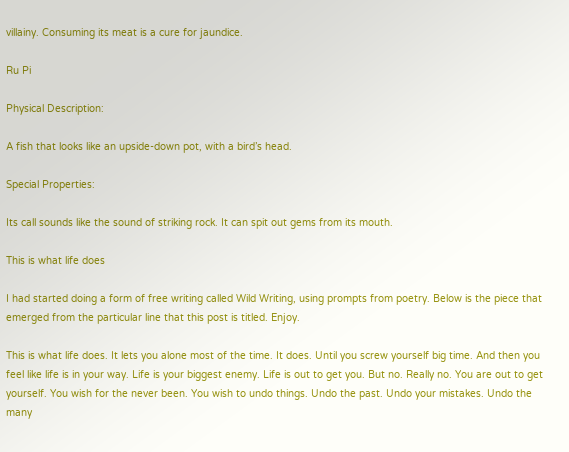villainy. Consuming its meat is a cure for jaundice.

Ru Pi

Physical Description:

A fish that looks like an upside-down pot, with a bird’s head.

Special Properties:

Its call sounds like the sound of striking rock. It can spit out gems from its mouth.

This is what life does

I had started doing a form of free writing called Wild Writing, using prompts from poetry. Below is the piece that emerged from the particular line that this post is titled. Enjoy.

This is what life does. It lets you alone most of the time. It does. Until you screw yourself big time. And then you feel like life is in your way. Life is your biggest enemy. Life is out to get you. But no. Really no. You are out to get yourself. You wish for the never been. You wish to undo things. Undo the past. Undo your mistakes. Undo the many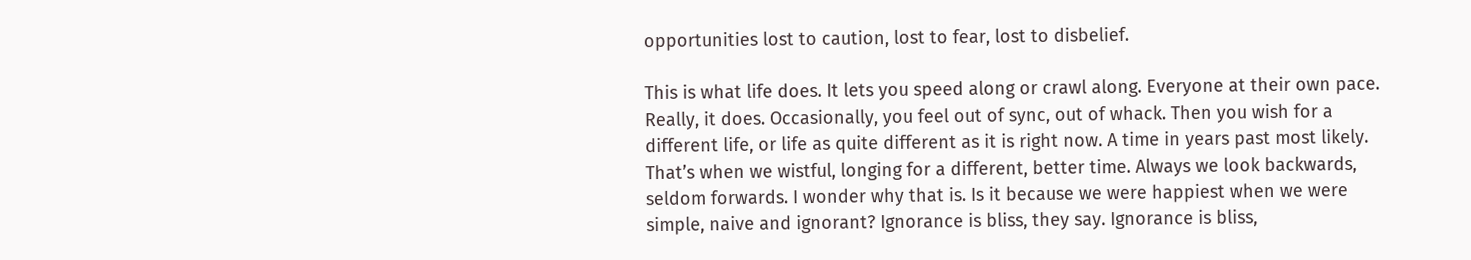opportunities lost to caution, lost to fear, lost to disbelief.

This is what life does. It lets you speed along or crawl along. Everyone at their own pace. Really, it does. Occasionally, you feel out of sync, out of whack. Then you wish for a different life, or life as quite different as it is right now. A time in years past most likely. That’s when we wistful, longing for a different, better time. Always we look backwards, seldom forwards. I wonder why that is. Is it because we were happiest when we were simple, naive and ignorant? Ignorance is bliss, they say. Ignorance is bliss,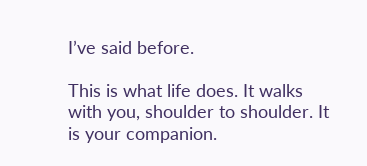I’ve said before.

This is what life does. It walks with you, shoulder to shoulder. It is your companion.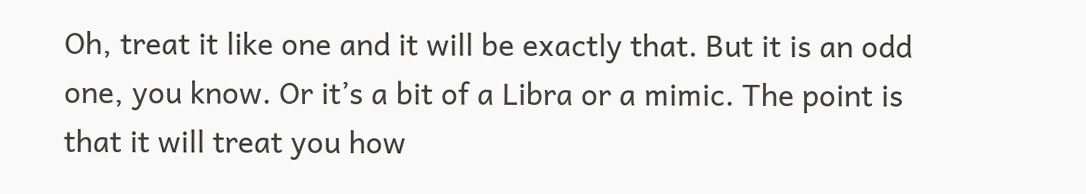Oh, treat it like one and it will be exactly that. But it is an odd one, you know. Or it’s a bit of a Libra or a mimic. The point is that it will treat you how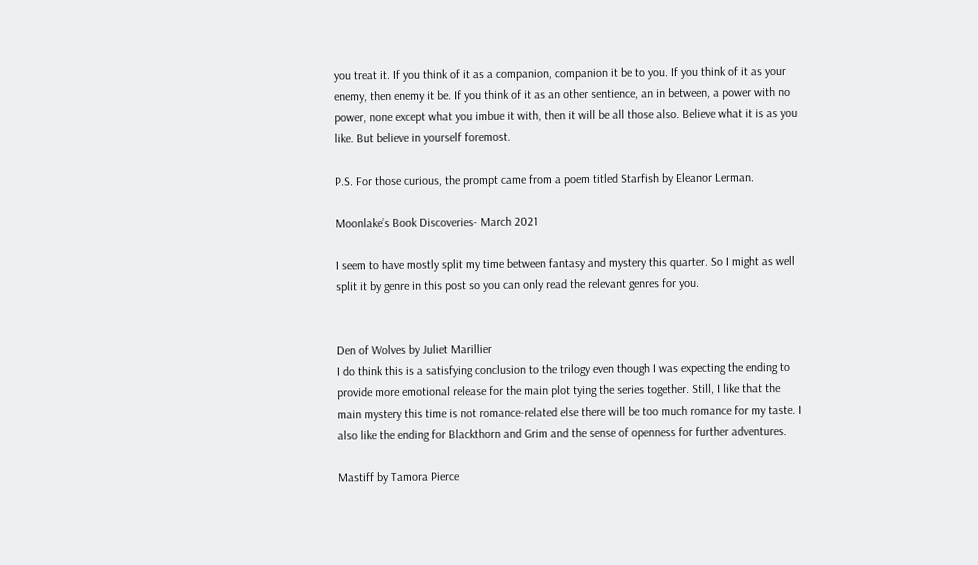you treat it. If you think of it as a companion, companion it be to you. If you think of it as your enemy, then enemy it be. If you think of it as an other sentience, an in between, a power with no power, none except what you imbue it with, then it will be all those also. Believe what it is as you like. But believe in yourself foremost.

P.S. For those curious, the prompt came from a poem titled Starfish by Eleanor Lerman.

Moonlake’s Book Discoveries- March 2021

I seem to have mostly split my time between fantasy and mystery this quarter. So I might as well split it by genre in this post so you can only read the relevant genres for you.


Den of Wolves by Juliet Marillier
I do think this is a satisfying conclusion to the trilogy even though I was expecting the ending to provide more emotional release for the main plot tying the series together. Still, I like that the main mystery this time is not romance-related else there will be too much romance for my taste. I also like the ending for Blackthorn and Grim and the sense of openness for further adventures.

Mastiff by Tamora Pierce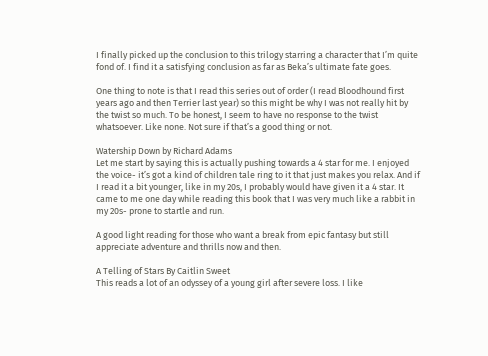I finally picked up the conclusion to this trilogy starring a character that I’m quite fond of. I find it a satisfying conclusion as far as Beka’s ultimate fate goes.

One thing to note is that I read this series out of order (I read Bloodhound first years ago and then Terrier last year) so this might be why I was not really hit by the twist so much. To be honest, I seem to have no response to the twist whatsoever. Like none. Not sure if that’s a good thing or not.

Watership Down by Richard Adams
Let me start by saying this is actually pushing towards a 4 star for me. I enjoyed the voice- it’s got a kind of children tale ring to it that just makes you relax. And if I read it a bit younger, like in my 20s, I probably would have given it a 4 star. It came to me one day while reading this book that I was very much like a rabbit in my 20s- prone to startle and run.

A good light reading for those who want a break from epic fantasy but still appreciate adventure and thrills now and then.

A Telling of Stars By Caitlin Sweet
This reads a lot of an odyssey of a young girl after severe loss. I like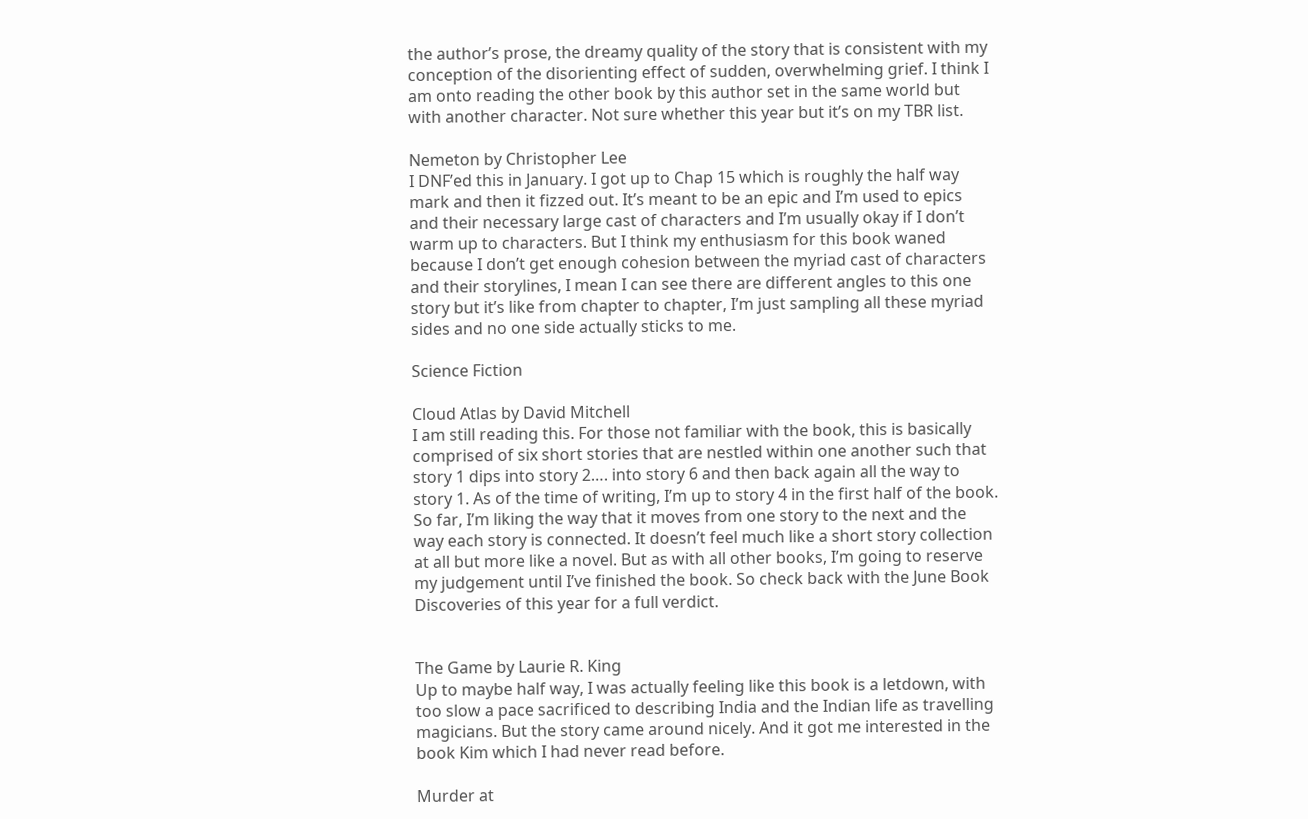the author’s prose, the dreamy quality of the story that is consistent with my conception of the disorienting effect of sudden, overwhelming grief. I think I am onto reading the other book by this author set in the same world but with another character. Not sure whether this year but it’s on my TBR list.

Nemeton by Christopher Lee
I DNF’ed this in January. I got up to Chap 15 which is roughly the half way mark and then it fizzed out. It’s meant to be an epic and I’m used to epics and their necessary large cast of characters and I’m usually okay if I don’t warm up to characters. But I think my enthusiasm for this book waned because I don’t get enough cohesion between the myriad cast of characters and their storylines, I mean I can see there are different angles to this one story but it’s like from chapter to chapter, I’m just sampling all these myriad sides and no one side actually sticks to me.

Science Fiction

Cloud Atlas by David Mitchell
I am still reading this. For those not familiar with the book, this is basically comprised of six short stories that are nestled within one another such that story 1 dips into story 2…. into story 6 and then back again all the way to story 1. As of the time of writing, I’m up to story 4 in the first half of the book. So far, I’m liking the way that it moves from one story to the next and the way each story is connected. It doesn’t feel much like a short story collection at all but more like a novel. But as with all other books, I’m going to reserve my judgement until I’ve finished the book. So check back with the June Book Discoveries of this year for a full verdict.


The Game by Laurie R. King
Up to maybe half way, I was actually feeling like this book is a letdown, with too slow a pace sacrificed to describing India and the Indian life as travelling magicians. But the story came around nicely. And it got me interested in the book Kim which I had never read before.

Murder at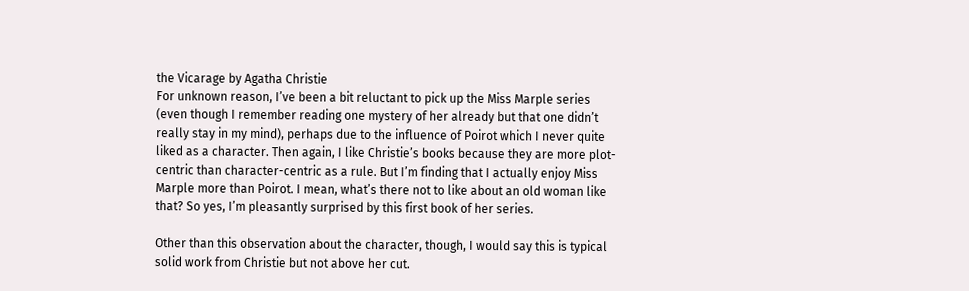the Vicarage by Agatha Christie
For unknown reason, I’ve been a bit reluctant to pick up the Miss Marple series (even though I remember reading one mystery of her already but that one didn’t really stay in my mind), perhaps due to the influence of Poirot which I never quite liked as a character. Then again, I like Christie’s books because they are more plot-centric than character-centric as a rule. But I’m finding that I actually enjoy Miss Marple more than Poirot. I mean, what’s there not to like about an old woman like that? So yes, I’m pleasantly surprised by this first book of her series.

Other than this observation about the character, though, I would say this is typical solid work from Christie but not above her cut.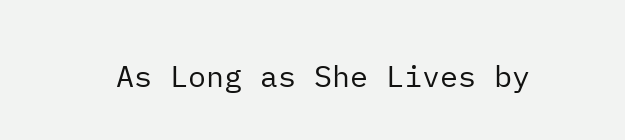As Long as She Lives by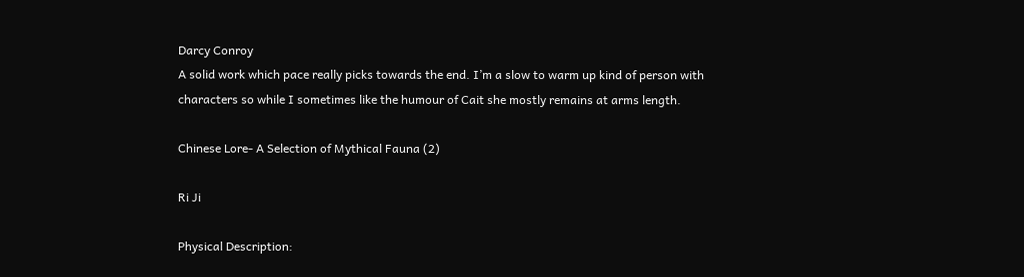Darcy Conroy
A solid work which pace really picks towards the end. I’m a slow to warm up kind of person with characters so while I sometimes like the humour of Cait she mostly remains at arms length.

Chinese Lore- A Selection of Mythical Fauna (2)

Ri Ji

Physical Description: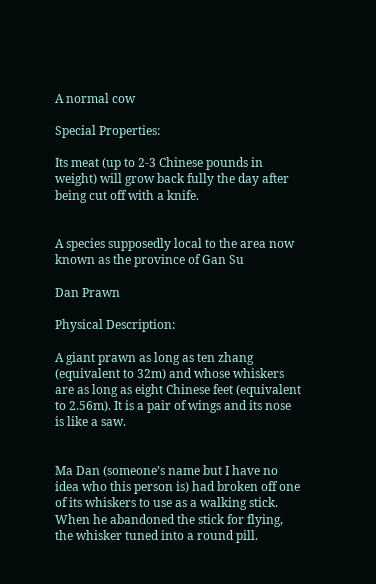A normal cow

Special Properties:

Its meat (up to 2-3 Chinese pounds in weight) will grow back fully the day after being cut off with a knife.


A species supposedly local to the area now known as the province of Gan Su

Dan Prawn

Physical Description:

A giant prawn as long as ten zhang (equivalent to 32m) and whose whiskers are as long as eight Chinese feet (equivalent to 2.56m). It is a pair of wings and its nose is like a saw.


Ma Dan (someone’s name but I have no idea who this person is) had broken off one of its whiskers to use as a walking stick. When he abandoned the stick for flying, the whisker tuned into a round pill.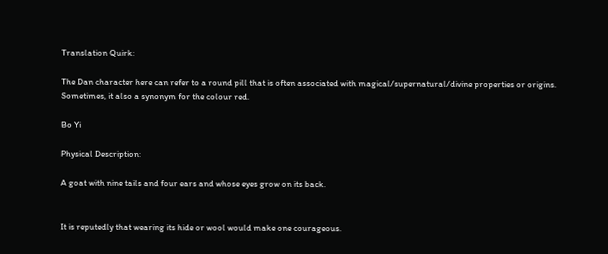Translation Quirk:

The Dan character here can refer to a round pill that is often associated with magical/supernatural/divine properties or origins. Sometimes, it also a synonym for the colour red.

Bo Yi

Physical Description:

A goat with nine tails and four ears and whose eyes grow on its back.


It is reputedly that wearing its hide or wool would make one courageous.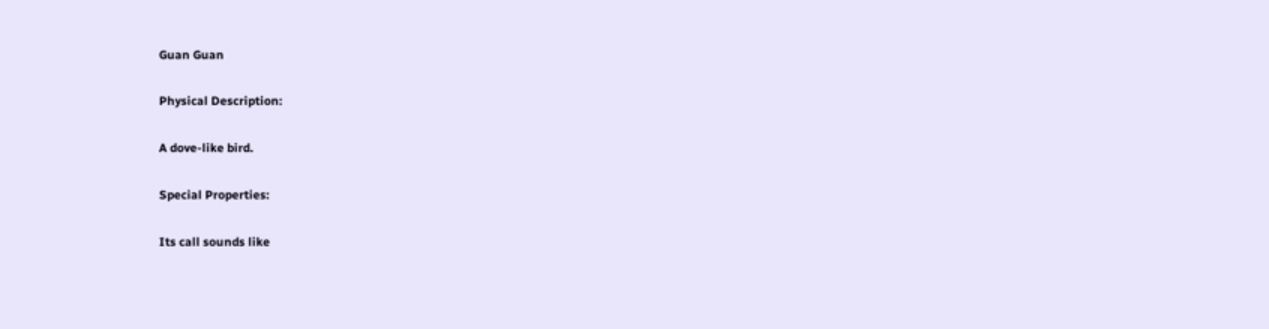Guan Guan

Physical Description:

A dove-like bird.

Special Properties:

Its call sounds like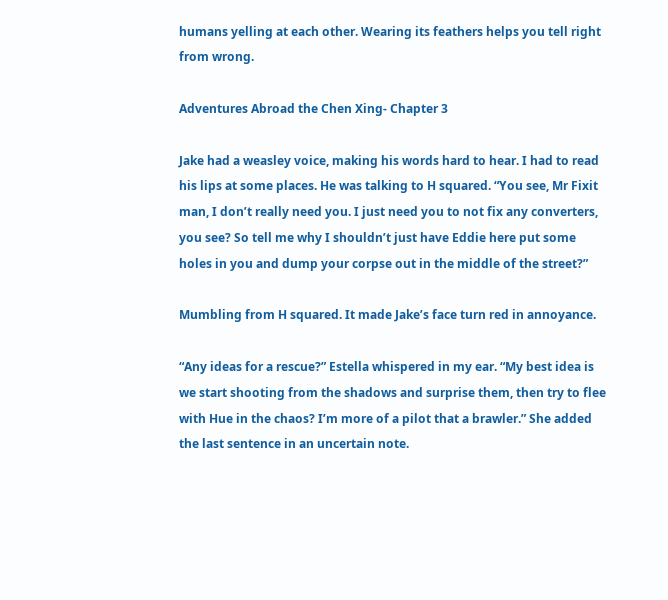humans yelling at each other. Wearing its feathers helps you tell right from wrong.

Adventures Abroad the Chen Xing- Chapter 3

Jake had a weasley voice, making his words hard to hear. I had to read his lips at some places. He was talking to H squared. “You see, Mr Fixit man, I don’t really need you. I just need you to not fix any converters, you see? So tell me why I shouldn’t just have Eddie here put some holes in you and dump your corpse out in the middle of the street?”

Mumbling from H squared. It made Jake’s face turn red in annoyance.

“Any ideas for a rescue?” Estella whispered in my ear. “My best idea is we start shooting from the shadows and surprise them, then try to flee with Hue in the chaos? I’m more of a pilot that a brawler.” She added the last sentence in an uncertain note.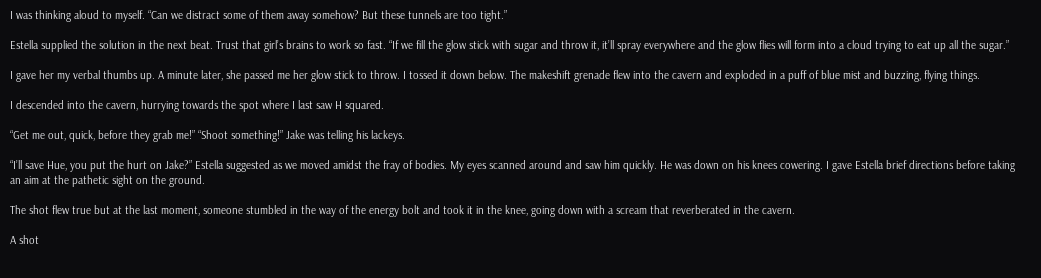I was thinking aloud to myself. “Can we distract some of them away somehow? But these tunnels are too tight.”

Estella supplied the solution in the next beat. Trust that girl’s brains to work so fast. “If we fill the glow stick with sugar and throw it, it’ll spray everywhere and the glow flies will form into a cloud trying to eat up all the sugar.”

I gave her my verbal thumbs up. A minute later, she passed me her glow stick to throw. I tossed it down below. The makeshift grenade flew into the cavern and exploded in a puff of blue mist and buzzing, flying things.

I descended into the cavern, hurrying towards the spot where I last saw H squared.

“Get me out, quick, before they grab me!” “Shoot something!” Jake was telling his lackeys.

“I’ll save Hue, you put the hurt on Jake?” Estella suggested as we moved amidst the fray of bodies. My eyes scanned around and saw him quickly. He was down on his knees cowering. I gave Estella brief directions before taking an aim at the pathetic sight on the ground.

The shot flew true but at the last moment, someone stumbled in the way of the energy bolt and took it in the knee, going down with a scream that reverberated in the cavern.

A shot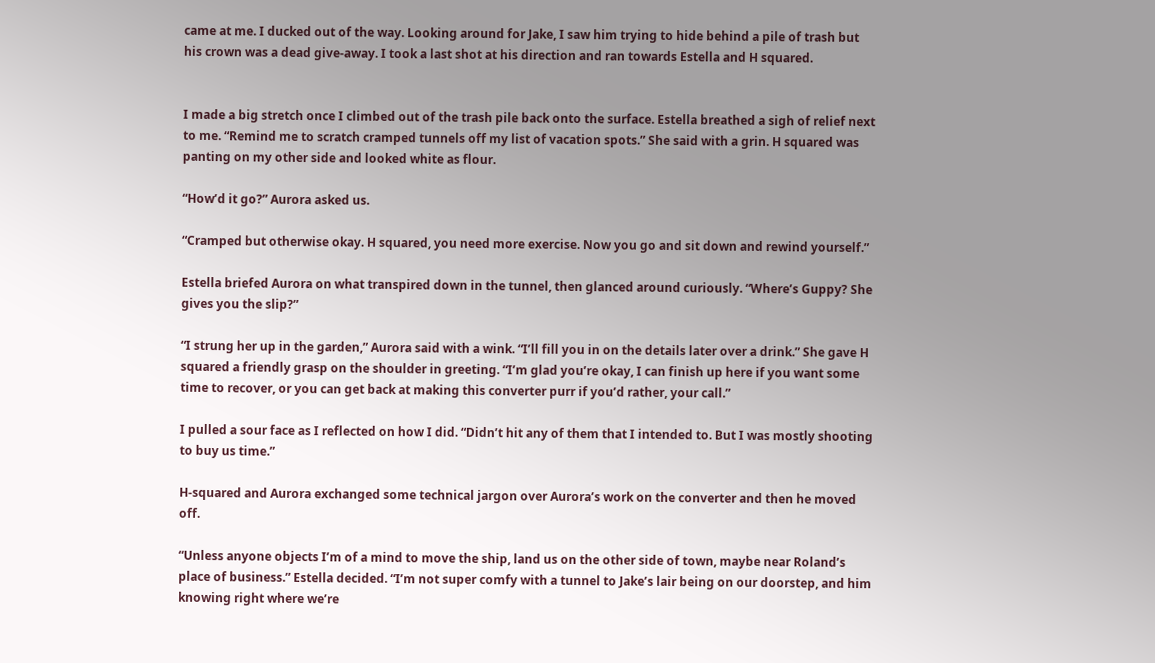came at me. I ducked out of the way. Looking around for Jake, I saw him trying to hide behind a pile of trash but his crown was a dead give-away. I took a last shot at his direction and ran towards Estella and H squared.


I made a big stretch once I climbed out of the trash pile back onto the surface. Estella breathed a sigh of relief next to me. “Remind me to scratch cramped tunnels off my list of vacation spots.” She said with a grin. H squared was panting on my other side and looked white as flour.

“How’d it go?” Aurora asked us.

“Cramped but otherwise okay. H squared, you need more exercise. Now you go and sit down and rewind yourself.”

Estella briefed Aurora on what transpired down in the tunnel, then glanced around curiously. “Where’s Guppy? She gives you the slip?”

“I strung her up in the garden,” Aurora said with a wink. “I’ll fill you in on the details later over a drink.” She gave H squared a friendly grasp on the shoulder in greeting. “I’m glad you’re okay, I can finish up here if you want some time to recover, or you can get back at making this converter purr if you’d rather, your call.”

I pulled a sour face as I reflected on how I did. “Didn’t hit any of them that I intended to. But I was mostly shooting to buy us time.”

H-squared and Aurora exchanged some technical jargon over Aurora’s work on the converter and then he moved off.

“Unless anyone objects I’m of a mind to move the ship, land us on the other side of town, maybe near Roland’s place of business.” Estella decided. “I’m not super comfy with a tunnel to Jake’s lair being on our doorstep, and him knowing right where we’re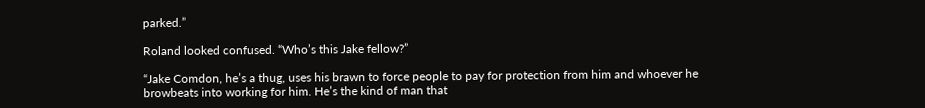parked.”

Roland looked confused. “Who’s this Jake fellow?”

“Jake Comdon, he’s a thug, uses his brawn to force people to pay for protection from him and whoever he browbeats into working for him. He’s the kind of man that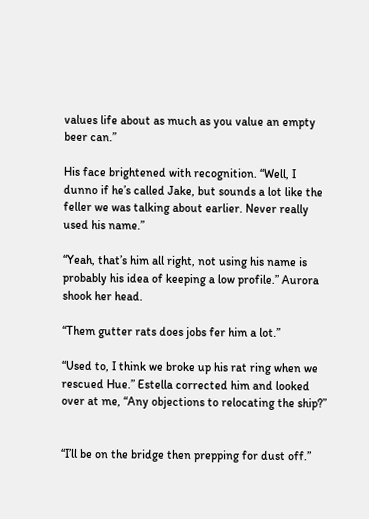values life about as much as you value an empty beer can.”

His face brightened with recognition. “Well, I dunno if he’s called Jake, but sounds a lot like the feller we was talking about earlier. Never really used his name.”

“Yeah, that’s him all right, not using his name is probably his idea of keeping a low profile.” Aurora shook her head.

“Them gutter rats does jobs fer him a lot.”

“Used to, I think we broke up his rat ring when we rescued Hue.” Estella corrected him and looked over at me, “Any objections to relocating the ship?”


“I’ll be on the bridge then prepping for dust off.”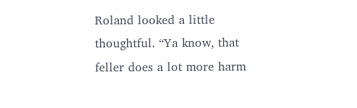Roland looked a little thoughtful. “Ya know, that feller does a lot more harm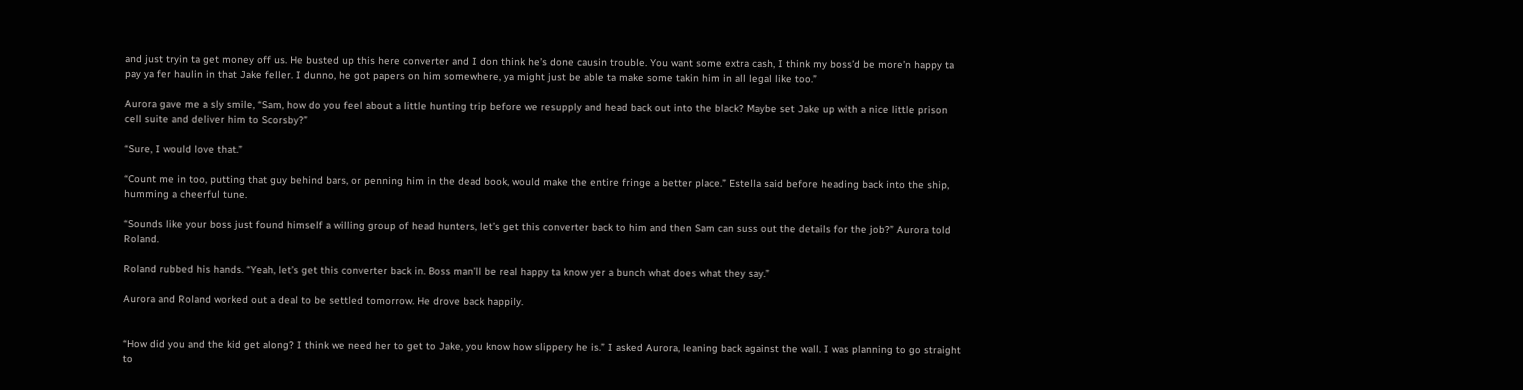and just tryin ta get money off us. He busted up this here converter and I don think he’s done causin trouble. You want some extra cash, I think my boss’d be more’n happy ta pay ya fer haulin in that Jake feller. I dunno, he got papers on him somewhere, ya might just be able ta make some takin him in all legal like too.”

Aurora gave me a sly smile, “Sam, how do you feel about a little hunting trip before we resupply and head back out into the black? Maybe set Jake up with a nice little prison cell suite and deliver him to Scorsby?”

“Sure, I would love that.”

“Count me in too, putting that guy behind bars, or penning him in the dead book, would make the entire fringe a better place.” Estella said before heading back into the ship, humming a cheerful tune.

“Sounds like your boss just found himself a willing group of head hunters, let’s get this converter back to him and then Sam can suss out the details for the job?” Aurora told Roland.

Roland rubbed his hands. “Yeah, let’s get this converter back in. Boss man’ll be real happy ta know yer a bunch what does what they say.”

Aurora and Roland worked out a deal to be settled tomorrow. He drove back happily.


“How did you and the kid get along? I think we need her to get to Jake, you know how slippery he is.” I asked Aurora, leaning back against the wall. I was planning to go straight to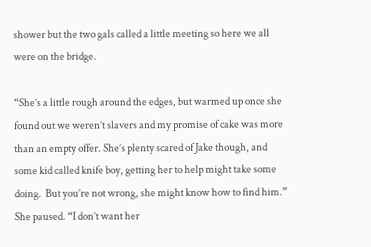shower but the two gals called a little meeting so here we all were on the bridge.

“She’s a little rough around the edges, but warmed up once she found out we weren’t slavers and my promise of cake was more than an empty offer. She’s plenty scared of Jake though, and some kid called knife boy, getting her to help might take some doing.  But you’re not wrong, she might know how to find him.” She paused. “I don’t want her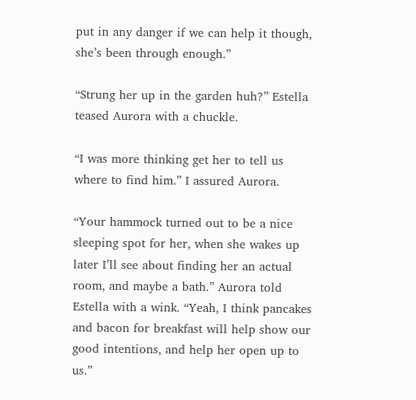put in any danger if we can help it though, she’s been through enough.”

“Strung her up in the garden huh?” Estella teased Aurora with a chuckle.

“I was more thinking get her to tell us where to find him.” I assured Aurora.

“Your hammock turned out to be a nice sleeping spot for her, when she wakes up later I’ll see about finding her an actual room, and maybe a bath.” Aurora told Estella with a wink. “Yeah, I think pancakes and bacon for breakfast will help show our good intentions, and help her open up to us.”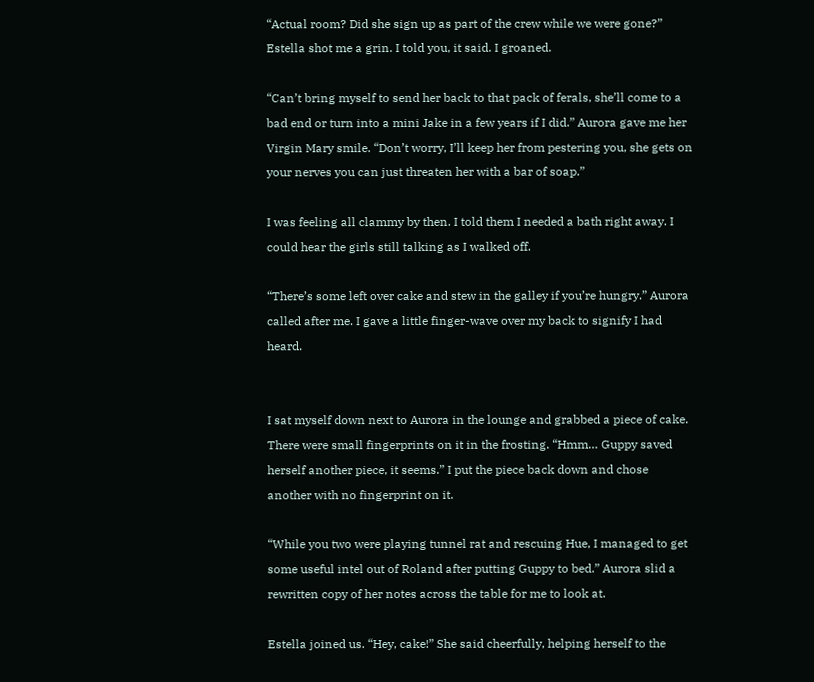“Actual room? Did she sign up as part of the crew while we were gone?” Estella shot me a grin. I told you, it said. I groaned.

“Can’t bring myself to send her back to that pack of ferals, she’ll come to a bad end or turn into a mini Jake in a few years if I did.” Aurora gave me her Virgin Mary smile. “Don’t worry, I’ll keep her from pestering you, she gets on your nerves you can just threaten her with a bar of soap.”

I was feeling all clammy by then. I told them I needed a bath right away. I could hear the girls still talking as I walked off.

“There’s some left over cake and stew in the galley if you’re hungry.” Aurora called after me. I gave a little finger-wave over my back to signify I had heard.


I sat myself down next to Aurora in the lounge and grabbed a piece of cake. There were small fingerprints on it in the frosting. “Hmm… Guppy saved herself another piece, it seems.” I put the piece back down and chose another with no fingerprint on it.

“While you two were playing tunnel rat and rescuing Hue, I managed to get some useful intel out of Roland after putting Guppy to bed.” Aurora slid a rewritten copy of her notes across the table for me to look at.

Estella joined us. “Hey, cake!” She said cheerfully, helping herself to the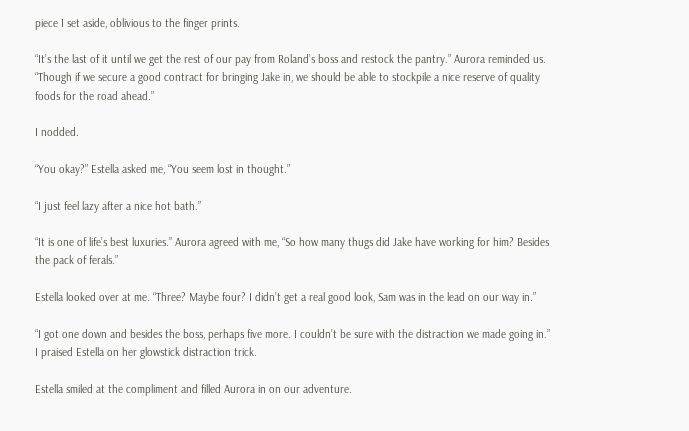piece I set aside, oblivious to the finger prints.

“It’s the last of it until we get the rest of our pay from Roland’s boss and restock the pantry.” Aurora reminded us. “Though if we secure a good contract for bringing Jake in, we should be able to stockpile a nice reserve of quality foods for the road ahead.”

I nodded.

“You okay?” Estella asked me, “You seem lost in thought.”

“I just feel lazy after a nice hot bath.”

“It is one of life’s best luxuries.” Aurora agreed with me, “So how many thugs did Jake have working for him? Besides the pack of ferals.”

Estella looked over at me. “Three? Maybe four? I didn’t get a real good look, Sam was in the lead on our way in.”

“I got one down and besides the boss, perhaps five more. I couldn’t be sure with the distraction we made going in.” I praised Estella on her glowstick distraction trick.

Estella smiled at the compliment and filled Aurora in on our adventure.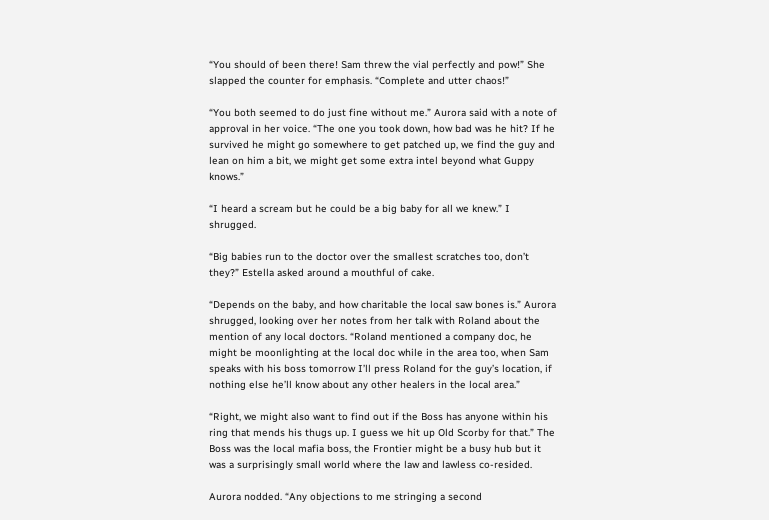“You should of been there! Sam threw the vial perfectly and pow!” She slapped the counter for emphasis. “Complete and utter chaos!”

“You both seemed to do just fine without me.” Aurora said with a note of approval in her voice. “The one you took down, how bad was he hit? If he survived he might go somewhere to get patched up, we find the guy and lean on him a bit, we might get some extra intel beyond what Guppy knows.”

“I heard a scream but he could be a big baby for all we knew.” I shrugged.

“Big babies run to the doctor over the smallest scratches too, don’t they?” Estella asked around a mouthful of cake.

“Depends on the baby, and how charitable the local saw bones is.” Aurora shrugged, looking over her notes from her talk with Roland about the mention of any local doctors. “Roland mentioned a company doc, he might be moonlighting at the local doc while in the area too, when Sam speaks with his boss tomorrow I’ll press Roland for the guy’s location, if nothing else he’ll know about any other healers in the local area.”

“Right, we might also want to find out if the Boss has anyone within his ring that mends his thugs up. I guess we hit up Old Scorby for that.” The Boss was the local mafia boss, the Frontier might be a busy hub but it was a surprisingly small world where the law and lawless co-resided.

Aurora nodded. “Any objections to me stringing a second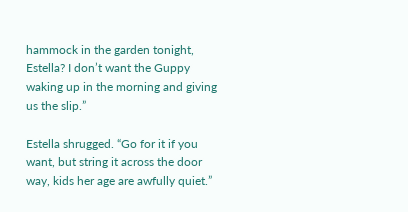hammock in the garden tonight, Estella? I don’t want the Guppy waking up in the morning and giving us the slip.”

Estella shrugged. “Go for it if you want, but string it across the door way, kids her age are awfully quiet.”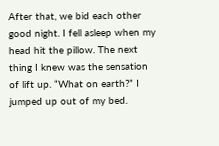After that, we bid each other good night. I fell asleep when my head hit the pillow. The next thing I knew was the sensation of lift up. “What on earth?” I jumped up out of my bed.